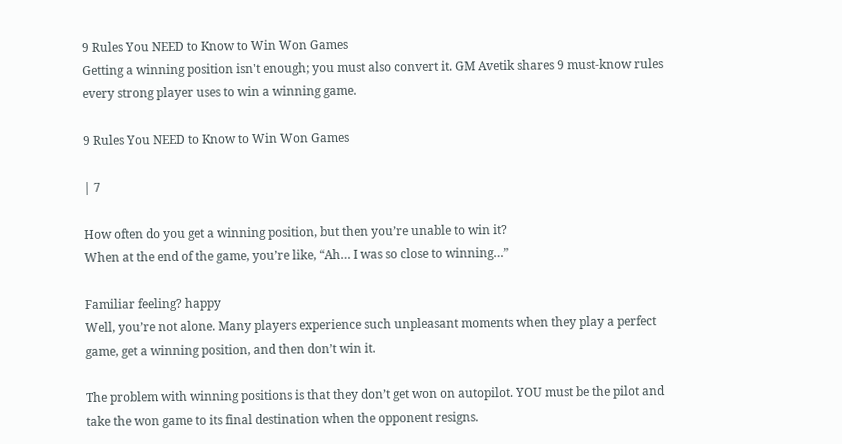9 Rules You NEED to Know to Win Won Games
Getting a winning position isn't enough; you must also convert it. GM Avetik shares 9 must-know rules every strong player uses to win a winning game.

9 Rules You NEED to Know to Win Won Games

| 7

How often do you get a winning position, but then you’re unable to win it?
When at the end of the game, you’re like, “Ah… I was so close to winning…”

Familiar feeling? happy
Well, you’re not alone. Many players experience such unpleasant moments when they play a perfect game, get a winning position, and then don’t win it.

The problem with winning positions is that they don’t get won on autopilot. YOU must be the pilot and take the won game to its final destination when the opponent resigns.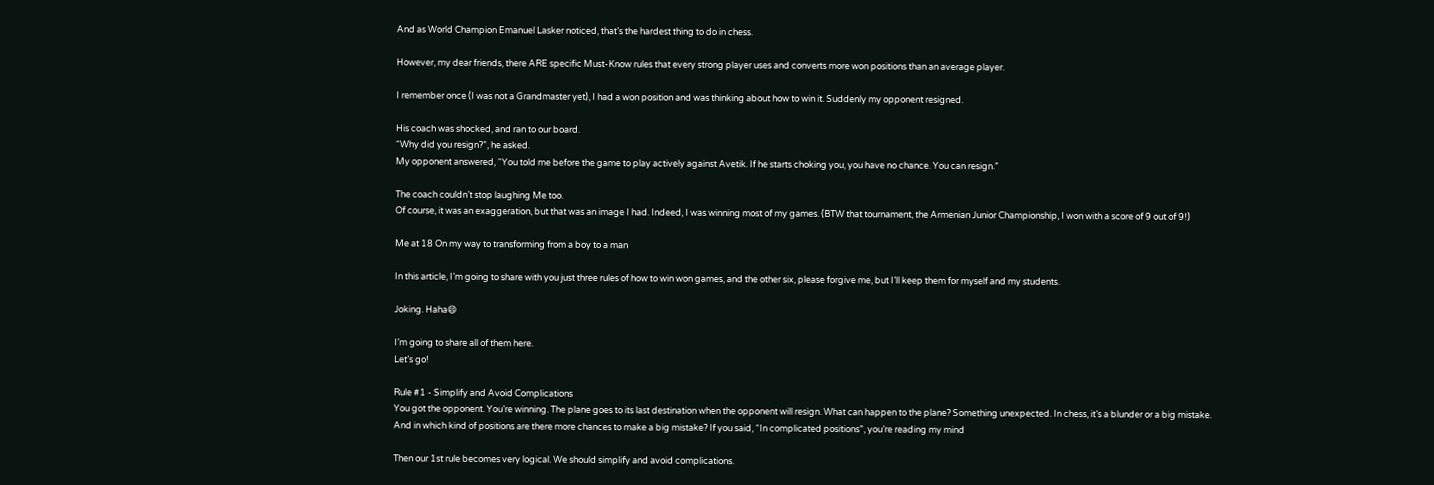And as World Champion Emanuel Lasker noticed, that’s the hardest thing to do in chess.

However, my dear friends, there ARE specific Must-Know rules that every strong player uses and converts more won positions than an average player.

I remember once (I was not a Grandmaster yet), I had a won position and was thinking about how to win it. Suddenly my opponent resigned.

His coach was shocked, and ran to our board.
“Why did you resign?”, he asked.
My opponent answered, “You told me before the game to play actively against Avetik. If he starts choking you, you have no chance. You can resign.”

The coach couldn’t stop laughing Me too.
Of course, it was an exaggeration, but that was an image I had. Indeed, I was winning most of my games. (BTW that tournament, the Armenian Junior Championship, I won with a score of 9 out of 9!)

Me at 18 On my way to transforming from a boy to a man

In this article, I’m going to share with you just three rules of how to win won games, and the other six, please forgive me, but I’ll keep them for myself and my students.

Joking. Haha😄

I’m going to share all of them here.
Let’s go!

Rule #1 - Simplify and Avoid Complications
You got the opponent. You’re winning. The plane goes to its last destination when the opponent will resign. What can happen to the plane? Something unexpected. In chess, it’s a blunder or a big mistake.
And in which kind of positions are there more chances to make a big mistake? If you said, “In complicated positions”, you’re reading my mind

Then our 1st rule becomes very logical. We should simplify and avoid complications.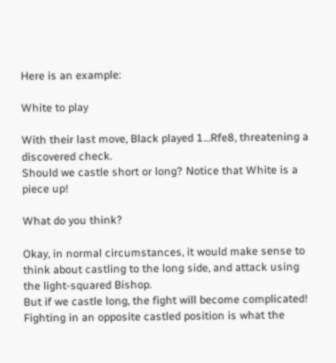Here is an example:

White to play

With their last move, Black played 1…Rfe8, threatening a discovered check.
Should we castle short or long? Notice that White is a piece up!

What do you think?

Okay, in normal circumstances, it would make sense to think about castling to the long side, and attack using the light-squared Bishop.
But if we castle long, the fight will become complicated! Fighting in an opposite castled position is what the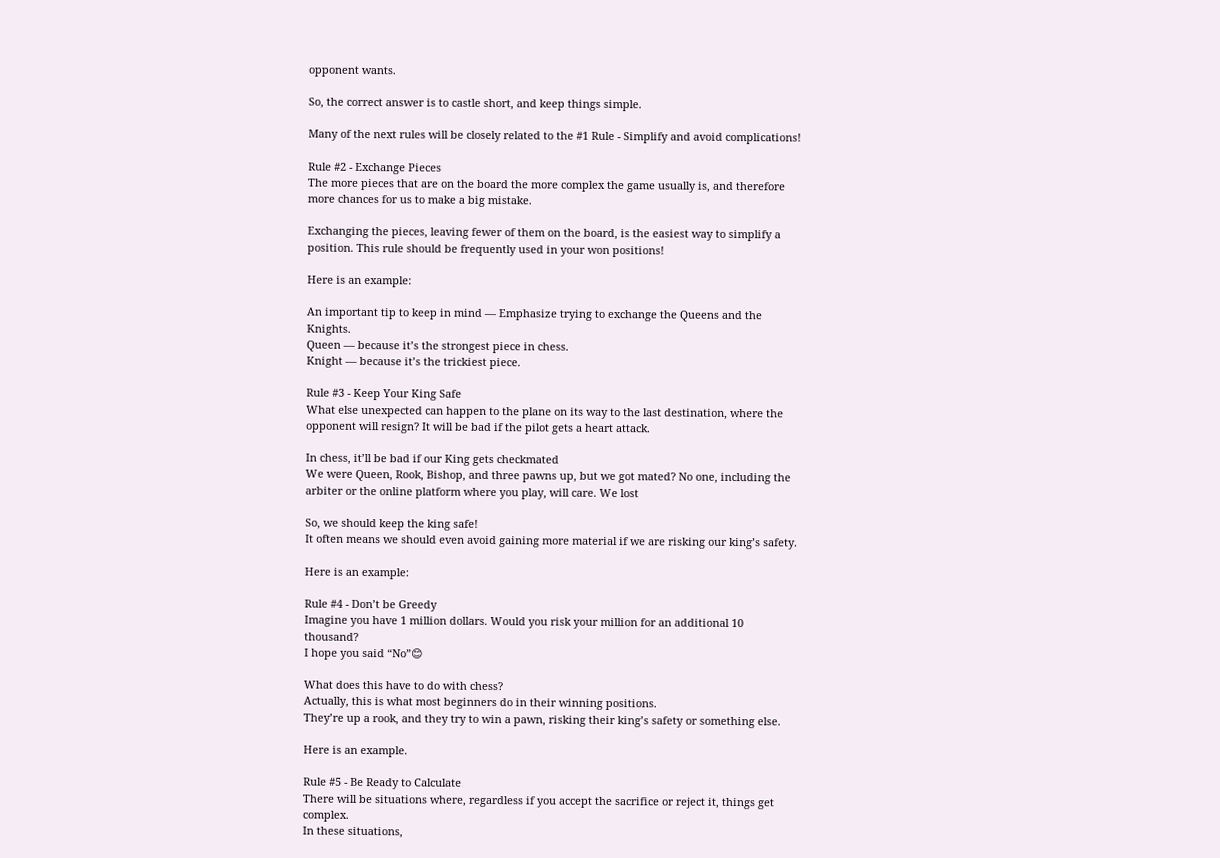opponent wants.

So, the correct answer is to castle short, and keep things simple.

Many of the next rules will be closely related to the #1 Rule - Simplify and avoid complications!

Rule #2 - Exchange Pieces
The more pieces that are on the board the more complex the game usually is, and therefore more chances for us to make a big mistake.

Exchanging the pieces, leaving fewer of them on the board, is the easiest way to simplify a position. This rule should be frequently used in your won positions!

Here is an example:

An important tip to keep in mind — Emphasize trying to exchange the Queens and the Knights.
Queen — because it’s the strongest piece in chess.
Knight — because it’s the trickiest piece.

Rule #3 - Keep Your King Safe
What else unexpected can happen to the plane on its way to the last destination, where the opponent will resign? It will be bad if the pilot gets a heart attack.

In chess, it’ll be bad if our King gets checkmated
We were Queen, Rook, Bishop, and three pawns up, but we got mated? No one, including the arbiter or the online platform where you play, will care. We lost

So, we should keep the king safe!
It often means we should even avoid gaining more material if we are risking our king’s safety.

Here is an example:

Rule #4 - Don’t be Greedy
Imagine you have 1 million dollars. Would you risk your million for an additional 10 thousand?
I hope you said “No”😊

What does this have to do with chess?
Actually, this is what most beginners do in their winning positions.
They’re up a rook, and they try to win a pawn, risking their king’s safety or something else.

Here is an example.

Rule #5 - Be Ready to Calculate
There will be situations where, regardless if you accept the sacrifice or reject it, things get complex.
In these situations,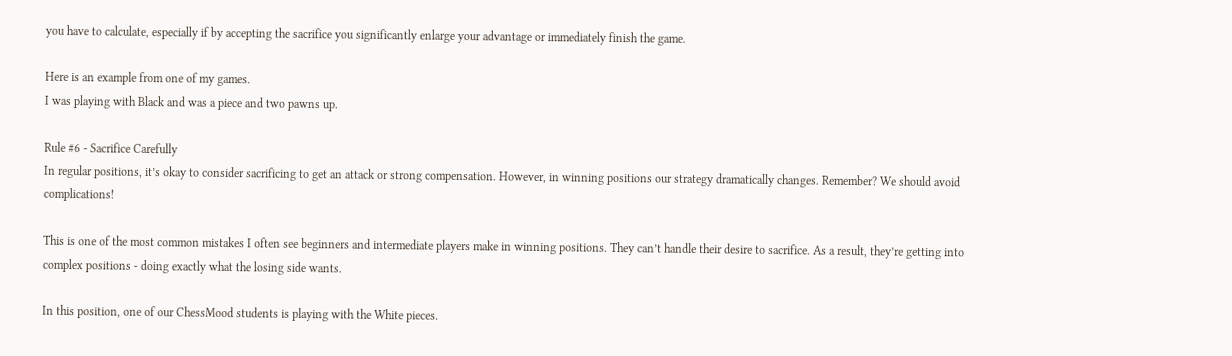you have to calculate, especially if by accepting the sacrifice you significantly enlarge your advantage or immediately finish the game.

Here is an example from one of my games.
I was playing with Black and was a piece and two pawns up.

Rule #6 - Sacrifice Carefully
In regular positions, it’s okay to consider sacrificing to get an attack or strong compensation. However, in winning positions our strategy dramatically changes. Remember? We should avoid complications!

This is one of the most common mistakes I often see beginners and intermediate players make in winning positions. They can’t handle their desire to sacrifice. As a result, they’re getting into complex positions - doing exactly what the losing side wants.

In this position, one of our ChessMood students is playing with the White pieces.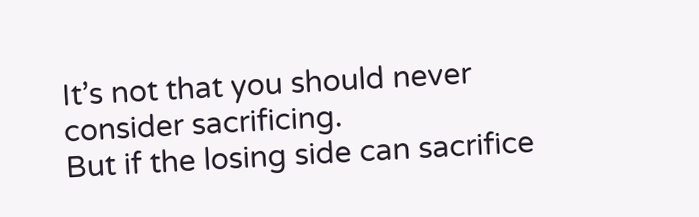It’s not that you should never consider sacrificing.
But if the losing side can sacrifice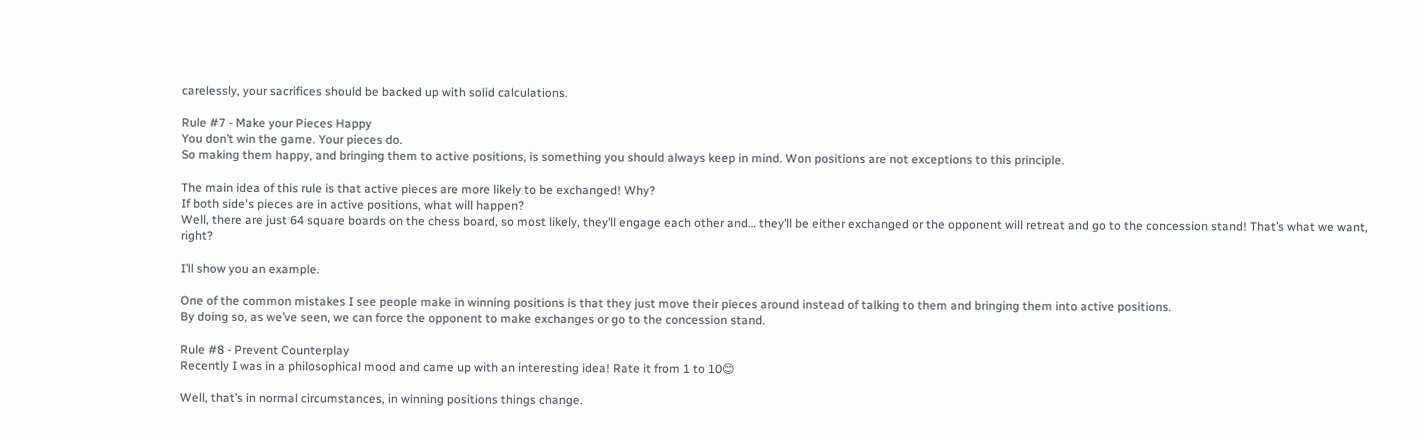carelessly, your sacrifices should be backed up with solid calculations.

Rule #7 - Make your Pieces Happy
You don’t win the game. Your pieces do.
So making them happy, and bringing them to active positions, is something you should always keep in mind. Won positions are not exceptions to this principle.

The main idea of this rule is that active pieces are more likely to be exchanged! Why?
If both side's pieces are in active positions, what will happen?
Well, there are just 64 square boards on the chess board, so most likely, they’ll engage each other and… they’ll be either exchanged or the opponent will retreat and go to the concession stand! That’s what we want, right?

I’ll show you an example.

One of the common mistakes I see people make in winning positions is that they just move their pieces around instead of talking to them and bringing them into active positions.
By doing so, as we’ve seen, we can force the opponent to make exchanges or go to the concession stand.

Rule #8 - Prevent Counterplay
Recently I was in a philosophical mood and came up with an interesting idea! Rate it from 1 to 10😊

Well, that’s in normal circumstances, in winning positions things change.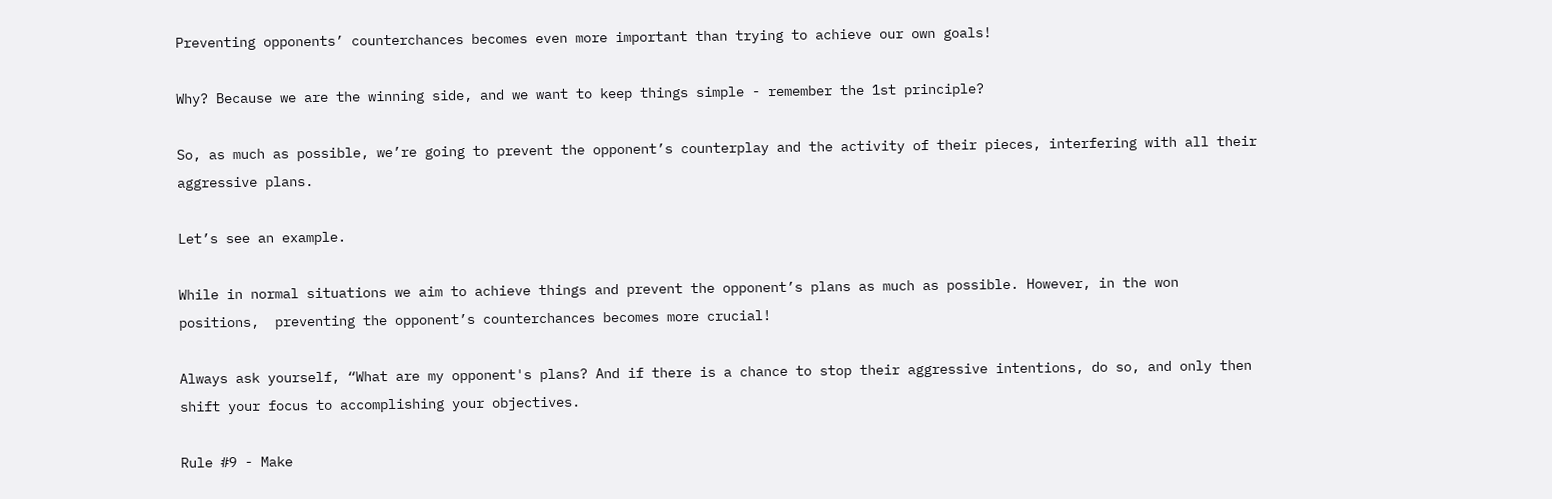Preventing opponents’ counterchances becomes even more important than trying to achieve our own goals!

Why? Because we are the winning side, and we want to keep things simple - remember the 1st principle?

So, as much as possible, we’re going to prevent the opponent’s counterplay and the activity of their pieces, interfering with all their aggressive plans.

Let’s see an example.

While in normal situations we aim to achieve things and prevent the opponent’s plans as much as possible. However, in the won positions,  preventing the opponent’s counterchances becomes more crucial!

Always ask yourself, “What are my opponent's plans? And if there is a chance to stop their aggressive intentions, do so, and only then shift your focus to accomplishing your objectives.

Rule #9 - Make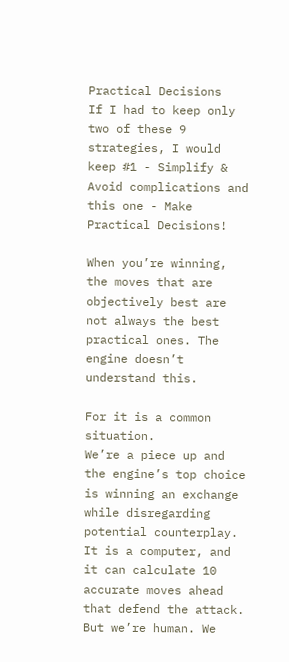Practical Decisions
If I had to keep only two of these 9 strategies, I would keep #1 - Simplify & Avoid complications and this one - Make Practical Decisions!

When you’re winning, the moves that are objectively best are not always the best practical ones. The engine doesn’t understand this.

For it is a common situation.
We’re a piece up and the engine’s top choice is winning an exchange while disregarding potential counterplay.
It is a computer, and it can calculate 10 accurate moves ahead that defend the attack.
But we’re human. We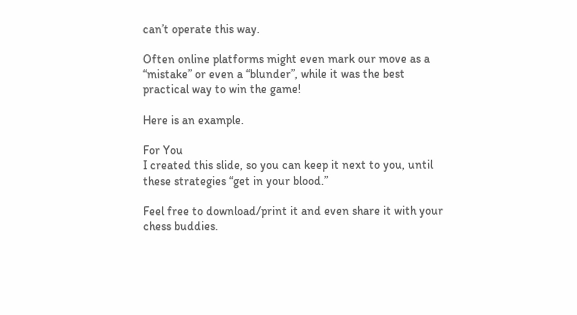can’t operate this way.

Often online platforms might even mark our move as a “mistake” or even a “blunder”, while it was the best practical way to win the game!

Here is an example.

For You
I created this slide, so you can keep it next to you, until these strategies “get in your blood.”

Feel free to download/print it and even share it with your chess buddies.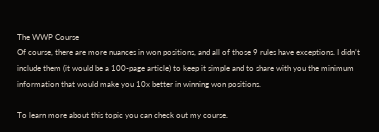The WWP Course
Of course, there are more nuances in won positions, and all of those 9 rules have exceptions. I didn’t include them (it would be a 100-page article) to keep it simple and to share with you the minimum information that would make you 10x better in winning won positions.

To learn more about this topic you can check out my course.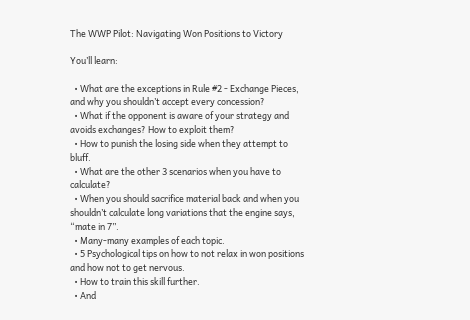The WWP Pilot: Navigating Won Positions to Victory

You’ll learn:

  • What are the exceptions in Rule #2 - Exchange Pieces, and why you shouldn’t accept every concession?
  • What if the opponent is aware of your strategy and avoids exchanges? How to exploit them?
  • How to punish the losing side when they attempt to bluff.
  • What are the other 3 scenarios when you have to calculate?
  • When you should sacrifice material back and when you shouldn’t calculate long variations that the engine says, “mate in 7”.
  • Many-many examples of each topic.
  • 5 Psychological tips on how to not relax in won positions and how not to get nervous.
  • How to train this skill further.
  • And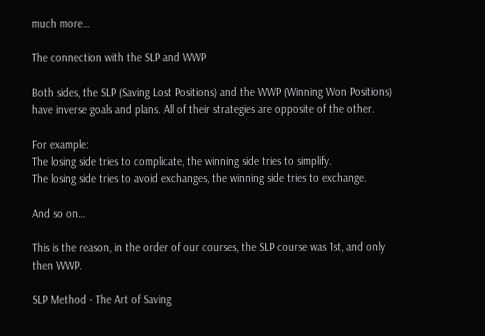much more…

The connection with the SLP and WWP

Both sides, the SLP (Saving Lost Positions) and the WWP (Winning Won Positions) have inverse goals and plans. All of their strategies are opposite of the other.

For example:
The losing side tries to complicate, the winning side tries to simplify.
The losing side tries to avoid exchanges, the winning side tries to exchange.

And so on…

This is the reason, in the order of our courses, the SLP course was 1st, and only then WWP.

SLP Method - The Art of Saving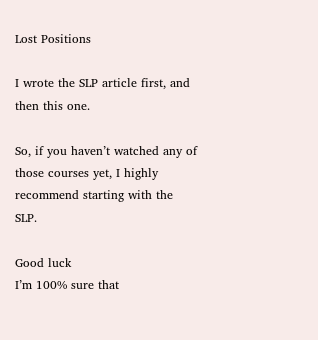Lost Positions

I wrote the SLP article first, and then this one.

So, if you haven’t watched any of those courses yet, I highly recommend starting with the SLP.

Good luck
I’m 100% sure that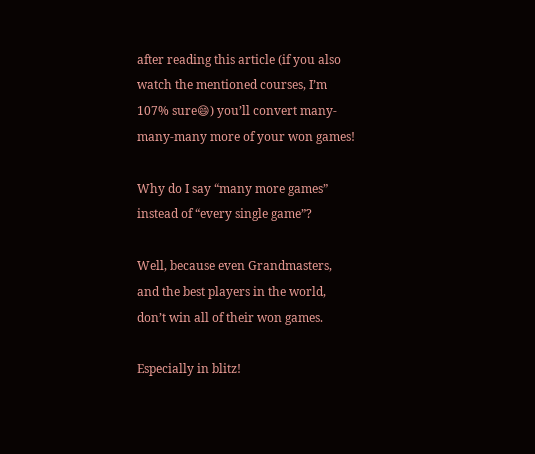after reading this article (if you also watch the mentioned courses, I’m 107% sure😄) you’ll convert many-many-many more of your won games!

Why do I say “many more games” instead of “every single game”?

Well, because even Grandmasters, and the best players in the world, don’t win all of their won games.

Especially in blitz!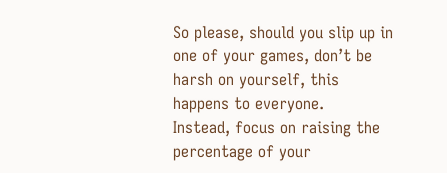So please, should you slip up in one of your games, don’t be harsh on yourself, this happens to everyone.
Instead, focus on raising the percentage of your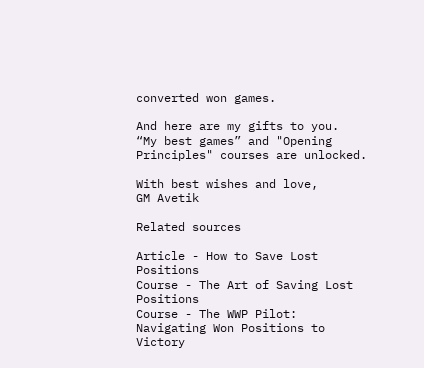converted won games.

And here are my gifts to you.
“My best games” and "Opening Principles" courses are unlocked.

With best wishes and love,
GM Avetik

Related sources

Article - How to Save Lost Positions
Course - The Art of Saving Lost Positions
Course - The WWP Pilot: Navigating Won Positions to Victory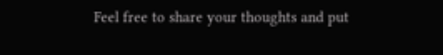Feel free to share your thoughts and put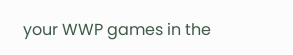your WWP games in the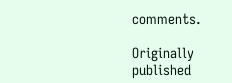comments.

Originally published